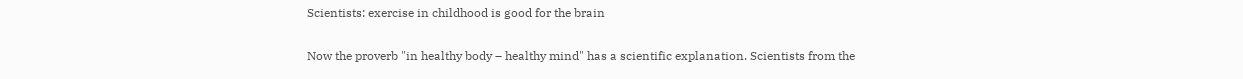Scientists: exercise in childhood is good for the brain

Now the proverb "in healthy body – healthy mind" has a scientific explanation. Scientists from the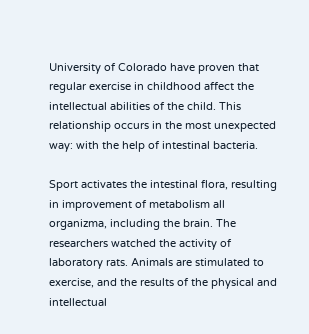University of Colorado have proven that regular exercise in childhood affect the intellectual abilities of the child. This relationship occurs in the most unexpected way: with the help of intestinal bacteria.

Sport activates the intestinal flora, resulting in improvement of metabolism all organizma, including the brain. The researchers watched the activity of laboratory rats. Animals are stimulated to exercise, and the results of the physical and intellectual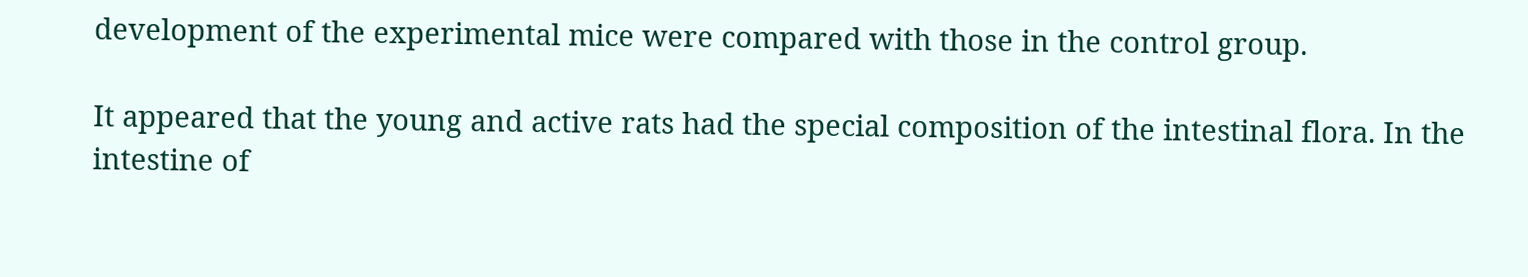development of the experimental mice were compared with those in the control group.

It appeared that the young and active rats had the special composition of the intestinal flora. In the intestine of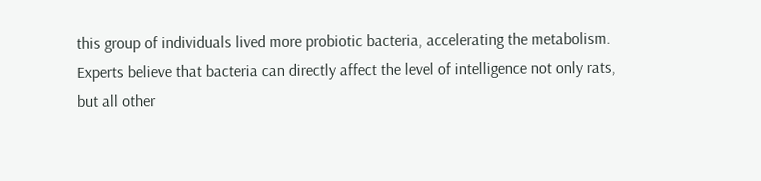this group of individuals lived more probiotic bacteria, accelerating the metabolism. Experts believe that bacteria can directly affect the level of intelligence not only rats, but all other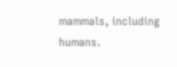mammals, including humans.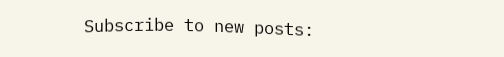Subscribe to new posts: